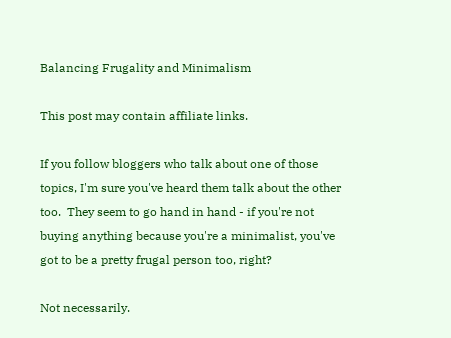Balancing Frugality and Minimalism

This post may contain affiliate links.

If you follow bloggers who talk about one of those topics, I'm sure you've heard them talk about the other too.  They seem to go hand in hand - if you're not buying anything because you're a minimalist, you've got to be a pretty frugal person too, right?

Not necessarily.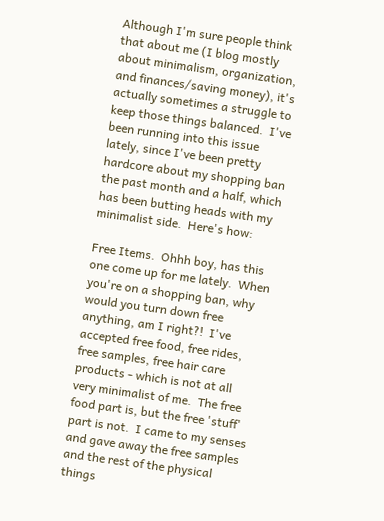Although I'm sure people think that about me (I blog mostly about minimalism, organization, and finances/saving money), it's actually sometimes a struggle to keep those things balanced.  I've been running into this issue lately, since I've been pretty hardcore about my shopping ban the past month and a half, which has been butting heads with my minimalist side.  Here's how:

Free Items.  Ohhh boy, has this one come up for me lately.  When you're on a shopping ban, why would you turn down free anything, am I right?!  I've accepted free food, free rides, free samples, free hair care products - which is not at all very minimalist of me.  The free food part is, but the free 'stuff' part is not.  I came to my senses and gave away the free samples and the rest of the physical things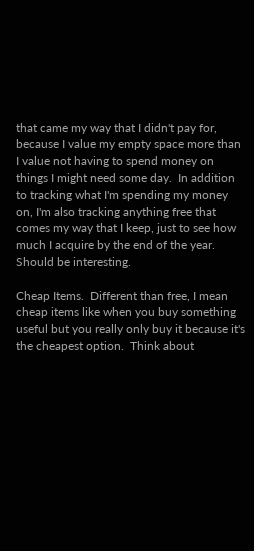that came my way that I didn't pay for, because I value my empty space more than I value not having to spend money on things I might need some day.  In addition to tracking what I'm spending my money on, I'm also tracking anything free that comes my way that I keep, just to see how much I acquire by the end of the year.  Should be interesting.

Cheap Items.  Different than free, I mean cheap items like when you buy something useful but you really only buy it because it's the cheapest option.  Think about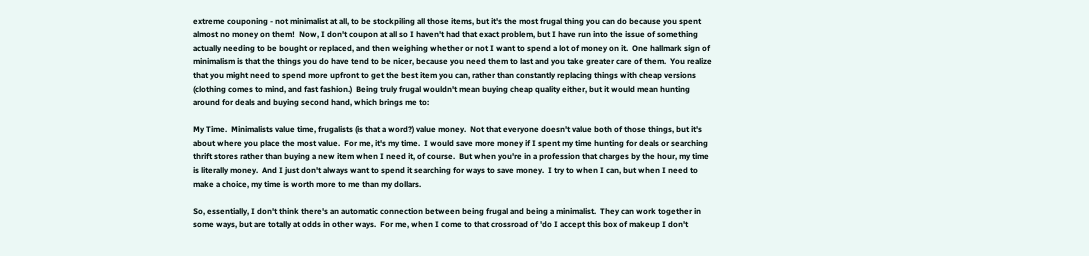extreme couponing - not minimalist at all, to be stockpiling all those items, but it's the most frugal thing you can do because you spent almost no money on them!  Now, I don't coupon at all so I haven't had that exact problem, but I have run into the issue of something actually needing to be bought or replaced, and then weighing whether or not I want to spend a lot of money on it.  One hallmark sign of minimalism is that the things you do have tend to be nicer, because you need them to last and you take greater care of them.  You realize that you might need to spend more upfront to get the best item you can, rather than constantly replacing things with cheap versions (clothing comes to mind, and fast fashion.)  Being truly frugal wouldn't mean buying cheap quality either, but it would mean hunting around for deals and buying second hand, which brings me to:

My Time.  Minimalists value time, frugalists (is that a word?) value money.  Not that everyone doesn't value both of those things, but it's about where you place the most value.  For me, it's my time.  I would save more money if I spent my time hunting for deals or searching thrift stores rather than buying a new item when I need it, of course.  But when you're in a profession that charges by the hour, my time is literally money.  And I just don't always want to spend it searching for ways to save money.  I try to when I can, but when I need to make a choice, my time is worth more to me than my dollars.

So, essentially, I don't think there's an automatic connection between being frugal and being a minimalist.  They can work together in some ways, but are totally at odds in other ways.  For me, when I come to that crossroad of 'do I accept this box of makeup I don't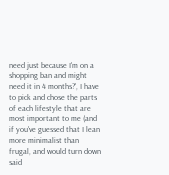need just because I'm on a shopping ban and might need it in 4 months?', I have to pick and chose the parts of each lifestyle that are most important to me (and if you've guessed that I lean more minimalist than frugal, and would turn down said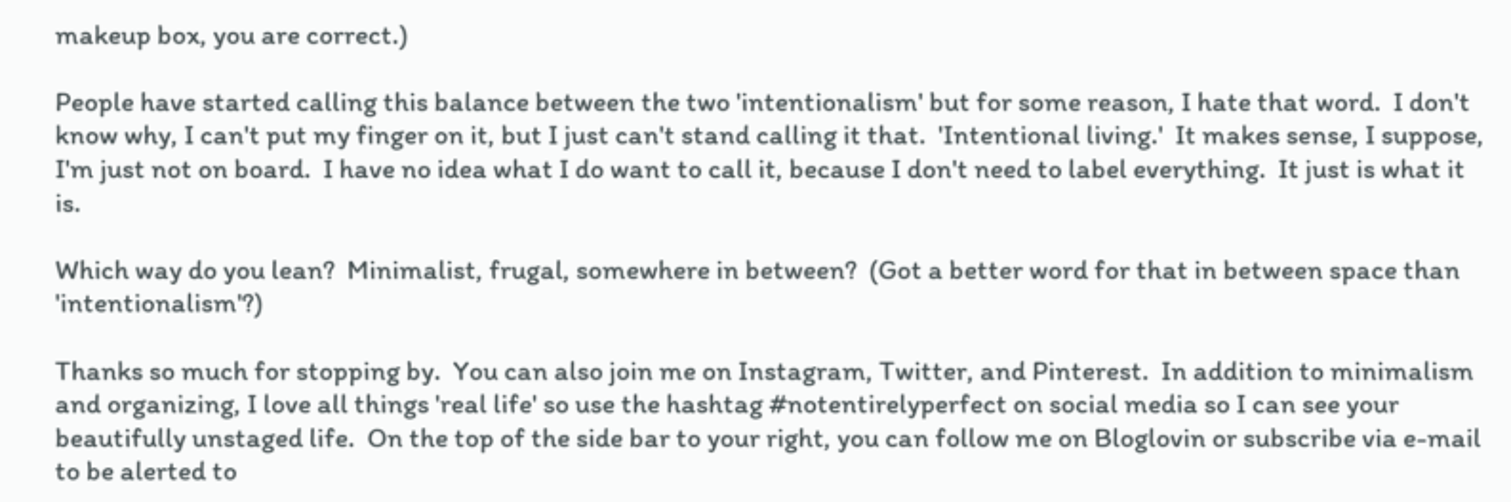makeup box, you are correct.)

People have started calling this balance between the two 'intentionalism' but for some reason, I hate that word.  I don't know why, I can't put my finger on it, but I just can't stand calling it that.  'Intentional living.'  It makes sense, I suppose, I'm just not on board.  I have no idea what I do want to call it, because I don't need to label everything.  It just is what it is.

Which way do you lean?  Minimalist, frugal, somewhere in between?  (Got a better word for that in between space than 'intentionalism'?)

Thanks so much for stopping by.  You can also join me on Instagram, Twitter, and Pinterest.  In addition to minimalism and organizing, I love all things 'real life' so use the hashtag #notentirelyperfect on social media so I can see your beautifully unstaged life.  On the top of the side bar to your right, you can follow me on Bloglovin or subscribe via e-mail to be alerted to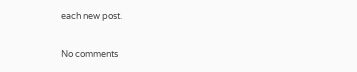each new post.

No comments